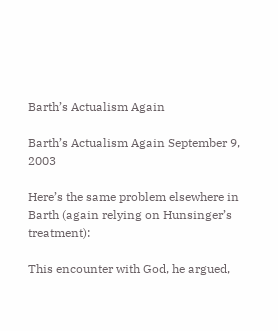Barth’s Actualism Again

Barth’s Actualism Again September 9, 2003

Here’s the same problem elsewhere in Barth (again relying on Hunsinger’s treatment):

This encounter with God, he argued,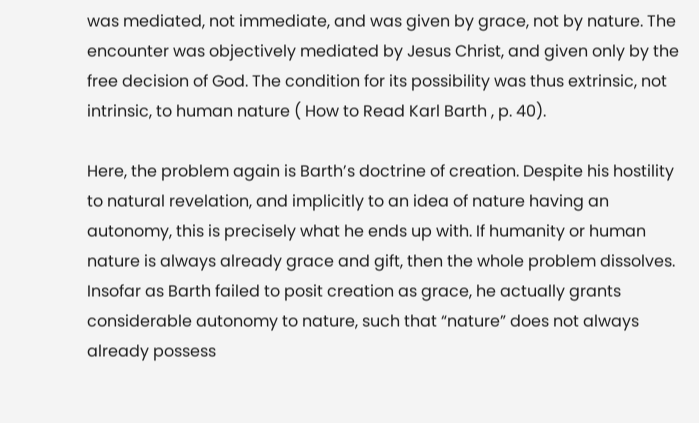was mediated, not immediate, and was given by grace, not by nature. The encounter was objectively mediated by Jesus Christ, and given only by the free decision of God. The condition for its possibility was thus extrinsic, not intrinsic, to human nature ( How to Read Karl Barth , p. 40).

Here, the problem again is Barth’s doctrine of creation. Despite his hostility to natural revelation, and implicitly to an idea of nature having an autonomy, this is precisely what he ends up with. If humanity or human nature is always already grace and gift, then the whole problem dissolves. Insofar as Barth failed to posit creation as grace, he actually grants considerable autonomy to nature, such that “nature” does not always already possess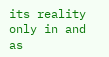its reality only in and as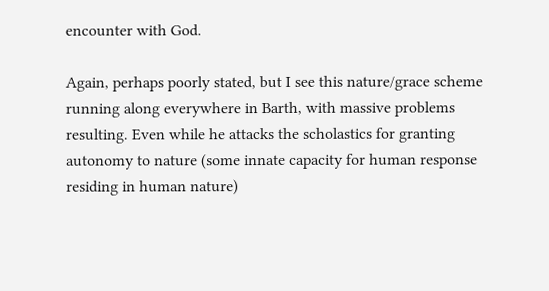encounter with God.

Again, perhaps poorly stated, but I see this nature/grace scheme running along everywhere in Barth, with massive problems resulting. Even while he attacks the scholastics for granting autonomy to nature (some innate capacity for human response residing in human nature)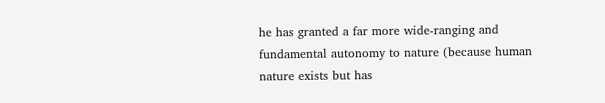he has granted a far more wide-ranging and fundamental autonomy to nature (because human nature exists but has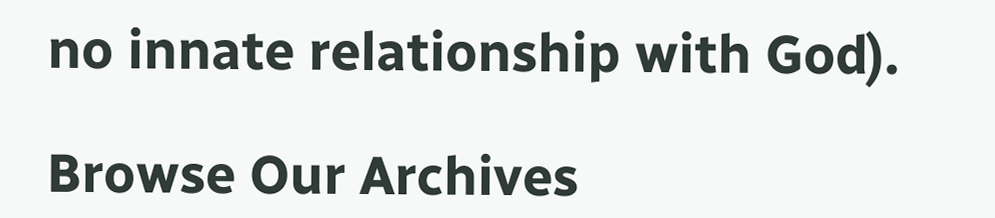no innate relationship with God).

Browse Our Archives